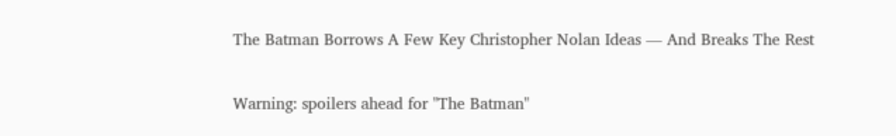The Batman Borrows A Few Key Christopher Nolan Ideas — And Breaks The Rest

Warning: spoilers ahead for "The Batman"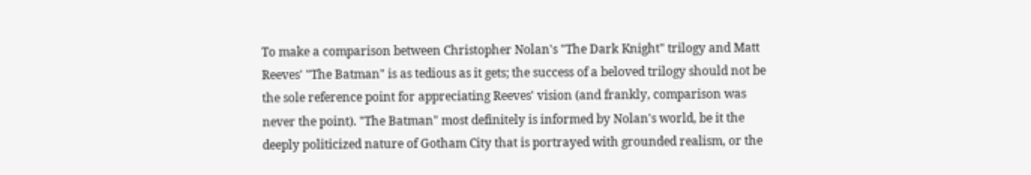To make a comparison between Christopher Nolan's "The Dark Knight" trilogy and Matt Reeves' "The Batman" is as tedious as it gets; the success of a beloved trilogy should not be the sole reference point for appreciating Reeves' vision (and frankly, comparison was never the point). "The Batman" most definitely is informed by Nolan's world, be it the deeply politicized nature of Gotham City that is portrayed with grounded realism, or the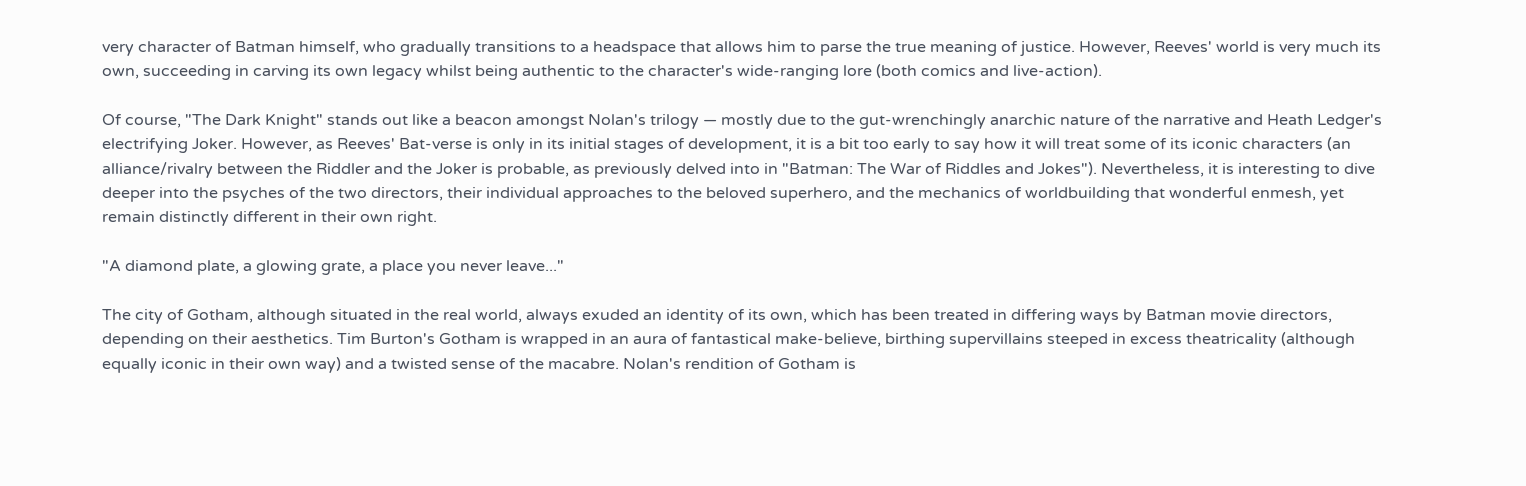very character of Batman himself, who gradually transitions to a headspace that allows him to parse the true meaning of justice. However, Reeves' world is very much its own, succeeding in carving its own legacy whilst being authentic to the character's wide-ranging lore (both comics and live-action).

Of course, "The Dark Knight" stands out like a beacon amongst Nolan's trilogy — mostly due to the gut-wrenchingly anarchic nature of the narrative and Heath Ledger's electrifying Joker. However, as Reeves' Bat-verse is only in its initial stages of development, it is a bit too early to say how it will treat some of its iconic characters (an alliance/rivalry between the Riddler and the Joker is probable, as previously delved into in "Batman: The War of Riddles and Jokes"). Nevertheless, it is interesting to dive deeper into the psyches of the two directors, their individual approaches to the beloved superhero, and the mechanics of worldbuilding that wonderful enmesh, yet remain distinctly different in their own right.

"A diamond plate, a glowing grate, a place you never leave..."

The city of Gotham, although situated in the real world, always exuded an identity of its own, which has been treated in differing ways by Batman movie directors, depending on their aesthetics. Tim Burton's Gotham is wrapped in an aura of fantastical make-believe, birthing supervillains steeped in excess theatricality (although equally iconic in their own way) and a twisted sense of the macabre. Nolan's rendition of Gotham is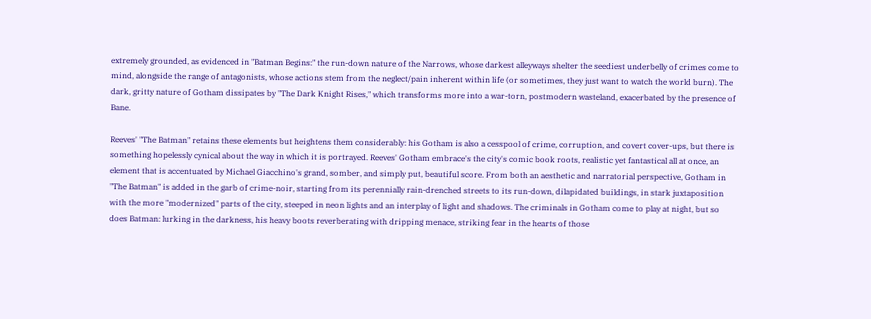extremely grounded, as evidenced in "Batman Begins:" the run-down nature of the Narrows, whose darkest alleyways shelter the seediest underbelly of crimes come to mind, alongside the range of antagonists, whose actions stem from the neglect/pain inherent within life (or sometimes, they just want to watch the world burn). The dark, gritty nature of Gotham dissipates by "The Dark Knight Rises," which transforms more into a war-torn, postmodern wasteland, exacerbated by the presence of Bane.

Reeves' "The Batman" retains these elements but heightens them considerably: his Gotham is also a cesspool of crime, corruption, and covert cover-ups, but there is something hopelessly cynical about the way in which it is portrayed. Reeves' Gotham embrace's the city's comic book roots, realistic yet fantastical all at once, an element that is accentuated by Michael Giacchino's grand, somber, and simply put, beautiful score. From both an aesthetic and narratorial perspective, Gotham in "The Batman" is added in the garb of crime-noir, starting from its perennially rain-drenched streets to its run-down, dilapidated buildings, in stark juxtaposition with the more "modernized" parts of the city, steeped in neon lights and an interplay of light and shadows. The criminals in Gotham come to play at night, but so does Batman: lurking in the darkness, his heavy boots reverberating with dripping menace, striking fear in the hearts of those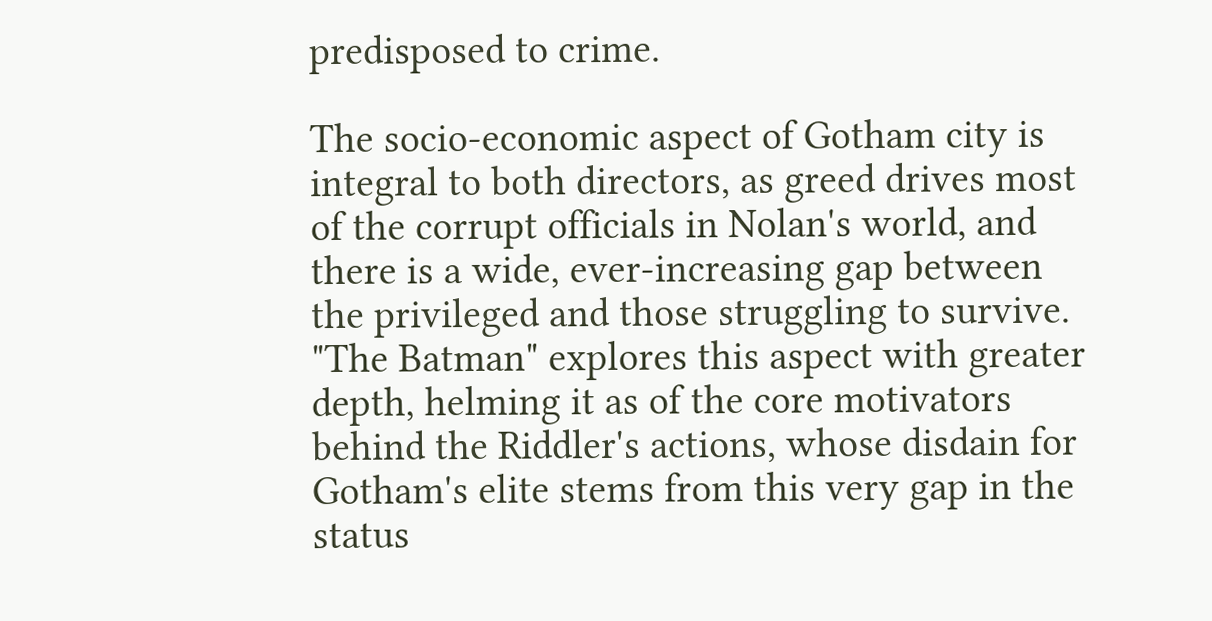predisposed to crime.

The socio-economic aspect of Gotham city is integral to both directors, as greed drives most of the corrupt officials in Nolan's world, and there is a wide, ever-increasing gap between the privileged and those struggling to survive. "The Batman" explores this aspect with greater depth, helming it as of the core motivators behind the Riddler's actions, whose disdain for Gotham's elite stems from this very gap in the status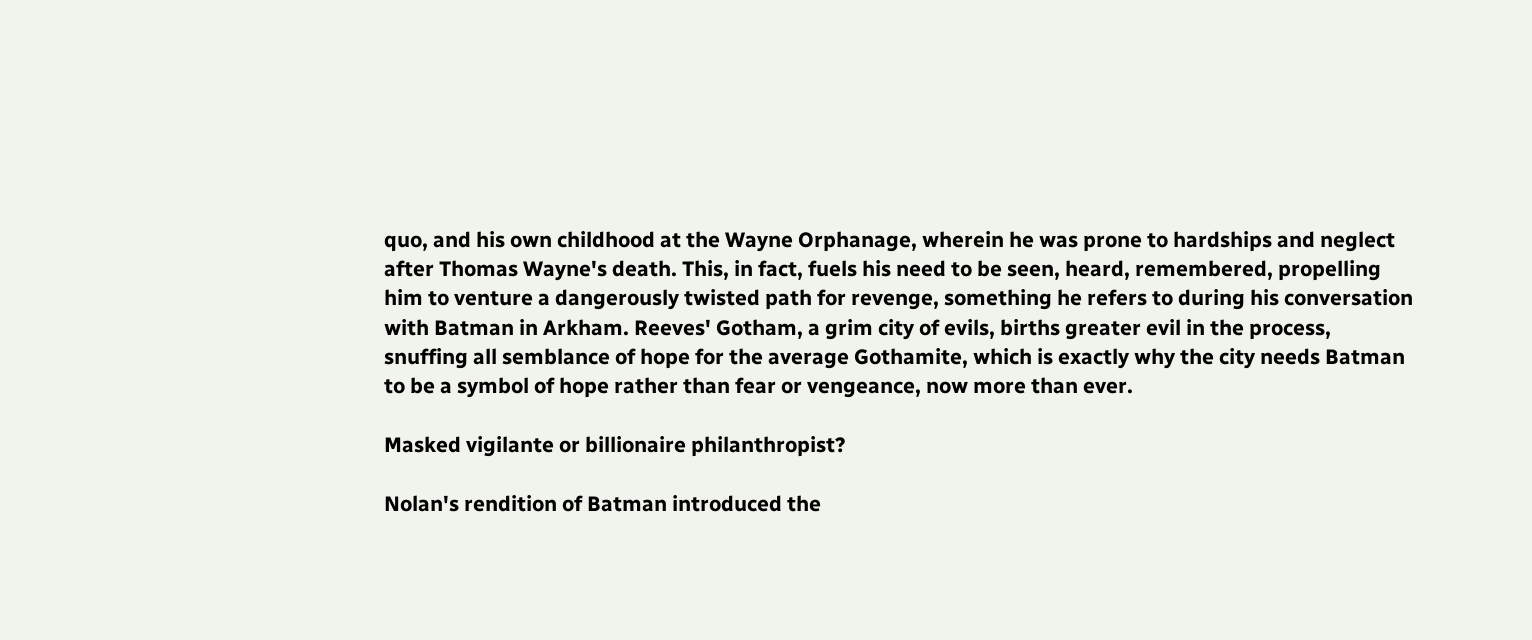quo, and his own childhood at the Wayne Orphanage, wherein he was prone to hardships and neglect after Thomas Wayne's death. This, in fact, fuels his need to be seen, heard, remembered, propelling him to venture a dangerously twisted path for revenge, something he refers to during his conversation with Batman in Arkham. Reeves' Gotham, a grim city of evils, births greater evil in the process, snuffing all semblance of hope for the average Gothamite, which is exactly why the city needs Batman to be a symbol of hope rather than fear or vengeance, now more than ever.

Masked vigilante or billionaire philanthropist?

Nolan's rendition of Batman introduced the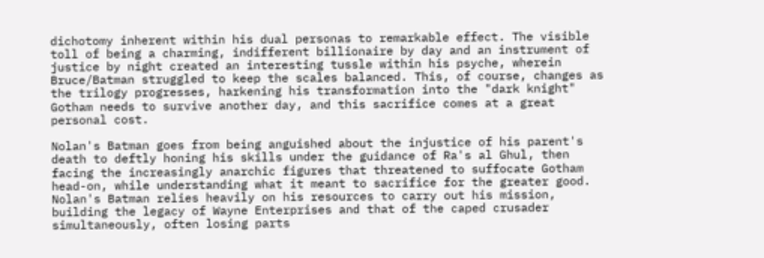dichotomy inherent within his dual personas to remarkable effect. The visible toll of being a charming, indifferent billionaire by day and an instrument of justice by night created an interesting tussle within his psyche, wherein Bruce/Batman struggled to keep the scales balanced. This, of course, changes as the trilogy progresses, harkening his transformation into the "dark knight" Gotham needs to survive another day, and this sacrifice comes at a great personal cost.

Nolan's Batman goes from being anguished about the injustice of his parent's death to deftly honing his skills under the guidance of Ra's al Ghul, then facing the increasingly anarchic figures that threatened to suffocate Gotham head-on, while understanding what it meant to sacrifice for the greater good. Nolan's Batman relies heavily on his resources to carry out his mission, building the legacy of Wayne Enterprises and that of the caped crusader simultaneously, often losing parts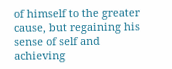of himself to the greater cause, but regaining his sense of self and achieving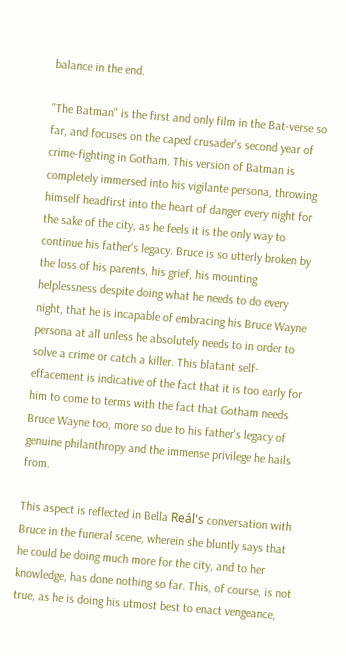balance in the end.

"The Batman" is the first and only film in the Bat-verse so far, and focuses on the caped crusader's second year of crime-fighting in Gotham. This version of Batman is completely immersed into his vigilante persona, throwing himself headfirst into the heart of danger every night for the sake of the city, as he feels it is the only way to continue his father's legacy. Bruce is so utterly broken by the loss of his parents, his grief, his mounting helplessness despite doing what he needs to do every night, that he is incapable of embracing his Bruce Wayne persona at all unless he absolutely needs to in order to solve a crime or catch a killer. This blatant self-effacement is indicative of the fact that it is too early for him to come to terms with the fact that Gotham needs Bruce Wayne too, more so due to his father's legacy of genuine philanthropy and the immense privilege he hails from.

This aspect is reflected in Bella Reál's conversation with Bruce in the funeral scene, wherein she bluntly says that he could be doing much more for the city, and to her knowledge, has done nothing so far. This, of course, is not true, as he is doing his utmost best to enact vengeance,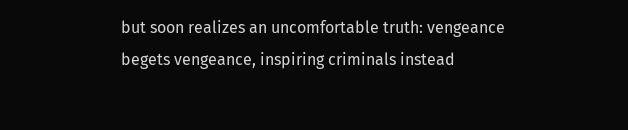but soon realizes an uncomfortable truth: vengeance begets vengeance, inspiring criminals instead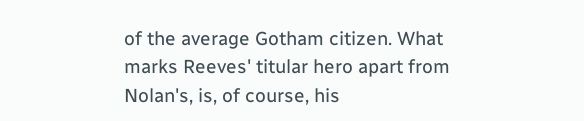of the average Gotham citizen. What marks Reeves' titular hero apart from Nolan's, is, of course, his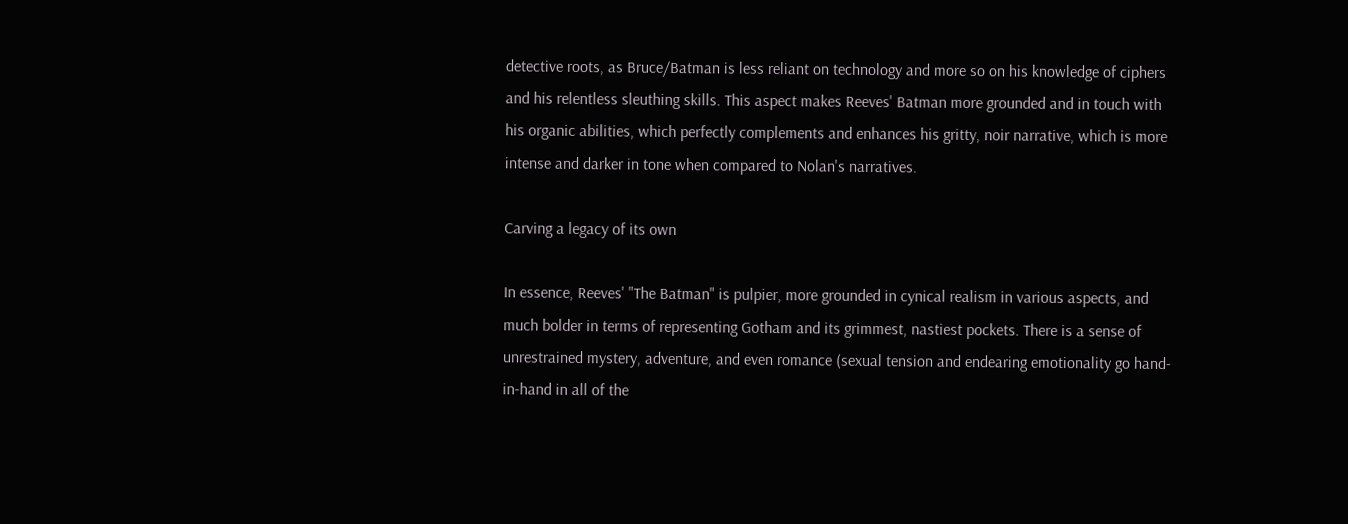detective roots, as Bruce/Batman is less reliant on technology and more so on his knowledge of ciphers and his relentless sleuthing skills. This aspect makes Reeves' Batman more grounded and in touch with his organic abilities, which perfectly complements and enhances his gritty, noir narrative, which is more intense and darker in tone when compared to Nolan's narratives.

Carving a legacy of its own

In essence, Reeves' "The Batman" is pulpier, more grounded in cynical realism in various aspects, and much bolder in terms of representing Gotham and its grimmest, nastiest pockets. There is a sense of unrestrained mystery, adventure, and even romance (sexual tension and endearing emotionality go hand-in-hand in all of the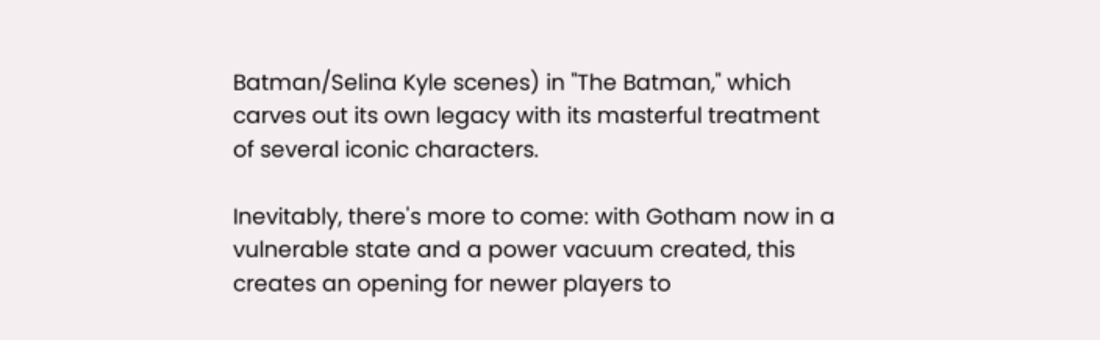Batman/Selina Kyle scenes) in "The Batman," which carves out its own legacy with its masterful treatment of several iconic characters.

Inevitably, there's more to come: with Gotham now in a vulnerable state and a power vacuum created, this creates an opening for newer players to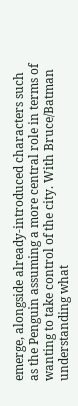emerge, alongside already-introduced characters such as the Penguin assuming a more central role in terms of wanting to take control of the city. With Bruce/Batman understanding what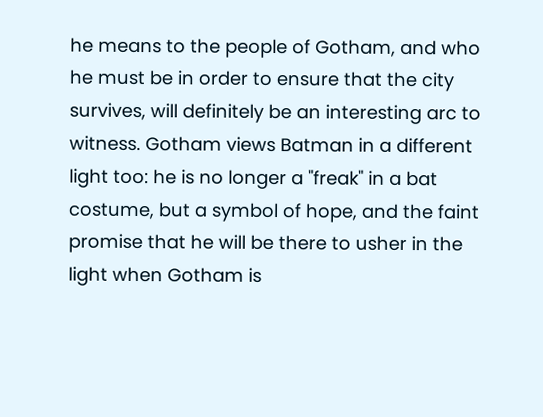he means to the people of Gotham, and who he must be in order to ensure that the city survives, will definitely be an interesting arc to witness. Gotham views Batman in a different light too: he is no longer a "freak" in a bat costume, but a symbol of hope, and the faint promise that he will be there to usher in the light when Gotham is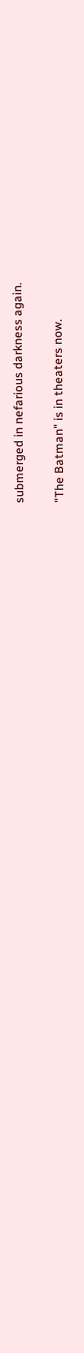submerged in nefarious darkness again.

"The Batman" is in theaters now.